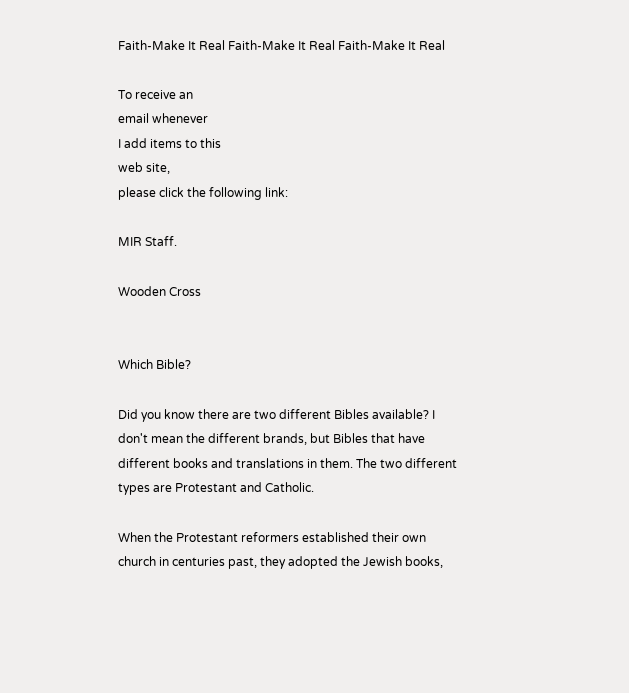Faith-Make It Real Faith-Make It Real Faith-Make It Real

To receive an
email whenever
I add items to this
web site,
please click the following link:

MIR Staff.

Wooden Cross


Which Bible?

Did you know there are two different Bibles available? I don't mean the different brands, but Bibles that have different books and translations in them. The two different types are Protestant and Catholic.

When the Protestant reformers established their own church in centuries past, they adopted the Jewish books,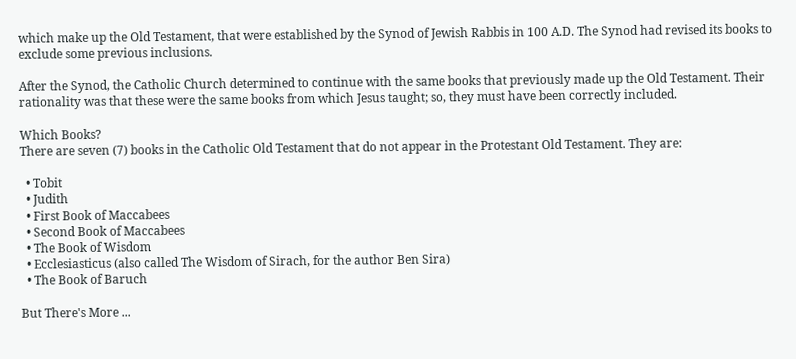which make up the Old Testament, that were established by the Synod of Jewish Rabbis in 100 A.D. The Synod had revised its books to exclude some previous inclusions.

After the Synod, the Catholic Church determined to continue with the same books that previously made up the Old Testament. Their rationality was that these were the same books from which Jesus taught; so, they must have been correctly included.

Which Books?
There are seven (7) books in the Catholic Old Testament that do not appear in the Protestant Old Testament. They are:

  • Tobit
  • Judith
  • First Book of Maccabees
  • Second Book of Maccabees
  • The Book of Wisdom
  • Ecclesiasticus (also called The Wisdom of Sirach, for the author Ben Sira)
  • The Book of Baruch

But There's More ...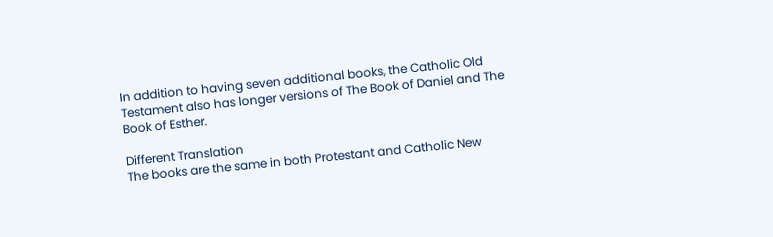In addition to having seven additional books, the Catholic Old Testament also has longer versions of The Book of Daniel and The Book of Esther.

Different Translation
The books are the same in both Protestant and Catholic New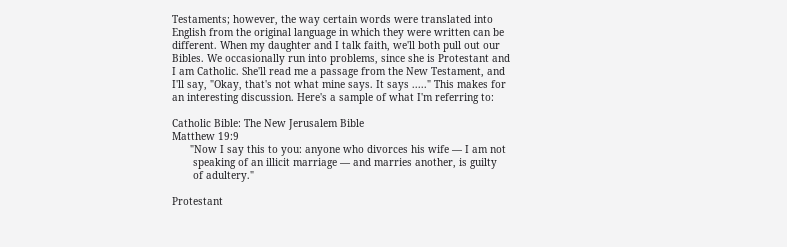Testaments; however, the way certain words were translated into English from the original language in which they were written can be different. When my daughter and I talk faith, we'll both pull out our Bibles. We occasionally run into problems, since she is Protestant and I am Catholic. She'll read me a passage from the New Testament, and I'll say, "Okay, that's not what mine says. It says ....." This makes for an interesting discussion. Here's a sample of what I'm referring to:

Catholic Bible: The New Jerusalem Bible
Matthew 19:9
      "Now I say this to you: anyone who divorces his wife — I am not
       speaking of an illicit marriage — and marries another, is guilty
       of adultery."

Protestant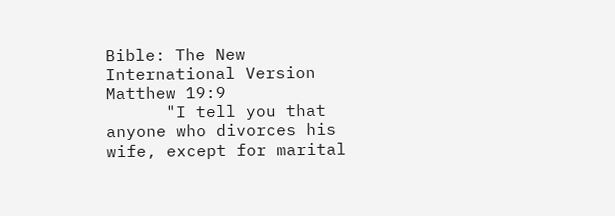Bible: The New International Version
Matthew 19:9
      "I tell you that anyone who divorces his wife, except for marital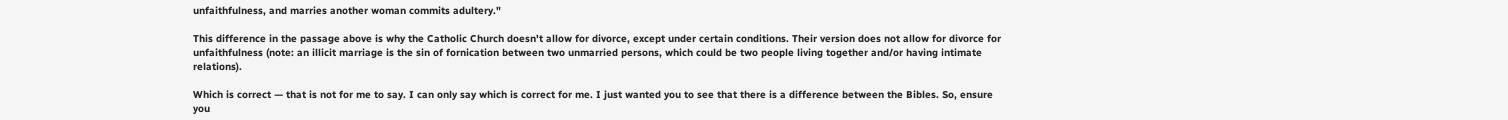unfaithfulness, and marries another woman commits adultery."

This difference in the passage above is why the Catholic Church doesn't allow for divorce, except under certain conditions. Their version does not allow for divorce for unfaithfulness (note: an illicit marriage is the sin of fornication between two unmarried persons, which could be two people living together and/or having intimate relations).

Which is correct — that is not for me to say. I can only say which is correct for me. I just wanted you to see that there is a difference between the Bibles. So, ensure you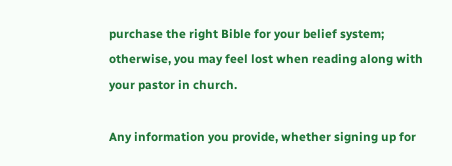purchase the right Bible for your belief system; otherwise, you may feel lost when reading along with your pastor in church.

Any information you provide, whether signing up for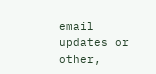email updates or other,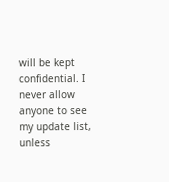will be kept confidential. I never allow anyone to see my update list, unless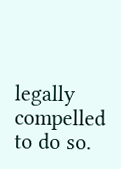legally compelled to do so.